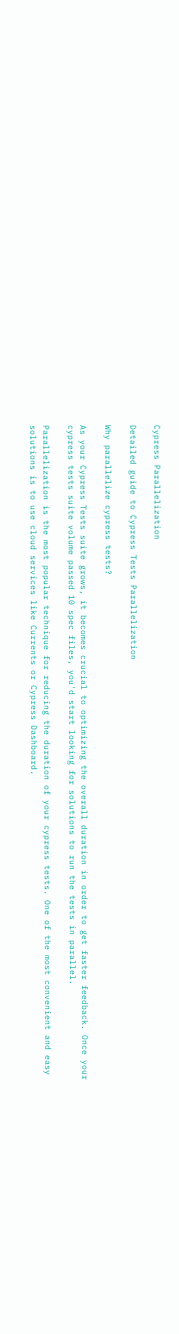Cypress Parallelization

Detailed guide to Cypress Tests Parallelization

Why parallelize cypress tests?

As your Cypress Tests suite grows, it becomes crucial to optimizing the overall duration in order to get faster feedback. Once your cypress tests suite volume passed 10 spec files, you'd start looking for solutions to run the tests in parallel.

Parallelization is the most popular technique for reducing the duration of your cypress tests. One of the most convenient and easy solutions is to use cloud services like Currents or Cypress Dashboard.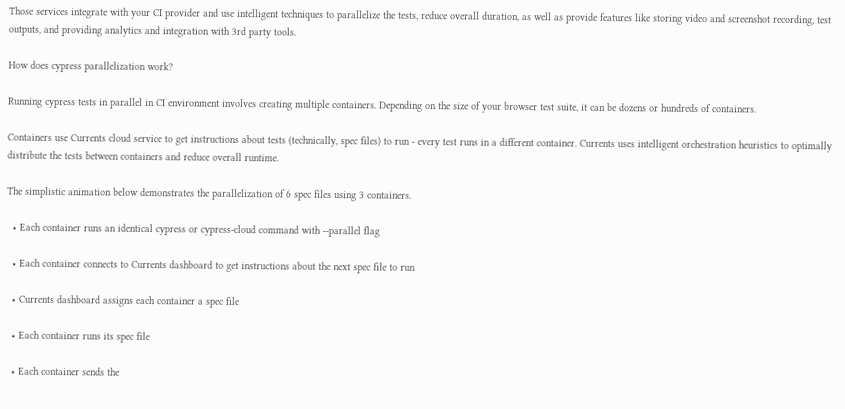Those services integrate with your CI provider and use intelligent techniques to parallelize the tests, reduce overall duration, as well as provide features like storing video and screenshot recording, test outputs, and providing analytics and integration with 3rd party tools.

How does cypress parallelization work?

Running cypress tests in parallel in CI environment involves creating multiple containers. Depending on the size of your browser test suite, it can be dozens or hundreds of containers.

Containers use Currents cloud service to get instructions about tests (technically, spec files) to run - every test runs in a different container. Currents uses intelligent orchestration heuristics to optimally distribute the tests between containers and reduce overall runtime.

The simplistic animation below demonstrates the parallelization of 6 spec files using 3 containers.

  • Each container runs an identical cypress or cypress-cloud command with --parallel flag

  • Each container connects to Currents dashboard to get instructions about the next spec file to run

  • Currents dashboard assigns each container a spec file

  • Each container runs its spec file

  • Each container sends the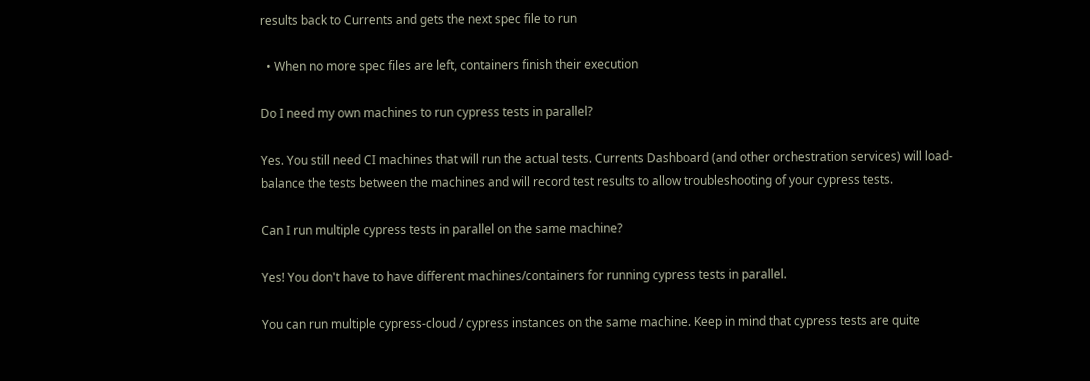results back to Currents and gets the next spec file to run

  • When no more spec files are left, containers finish their execution

Do I need my own machines to run cypress tests in parallel?

Yes. You still need CI machines that will run the actual tests. Currents Dashboard (and other orchestration services) will load-balance the tests between the machines and will record test results to allow troubleshooting of your cypress tests.

Can I run multiple cypress tests in parallel on the same machine?

Yes! You don't have to have different machines/containers for running cypress tests in parallel.

You can run multiple cypress-cloud / cypress instances on the same machine. Keep in mind that cypress tests are quite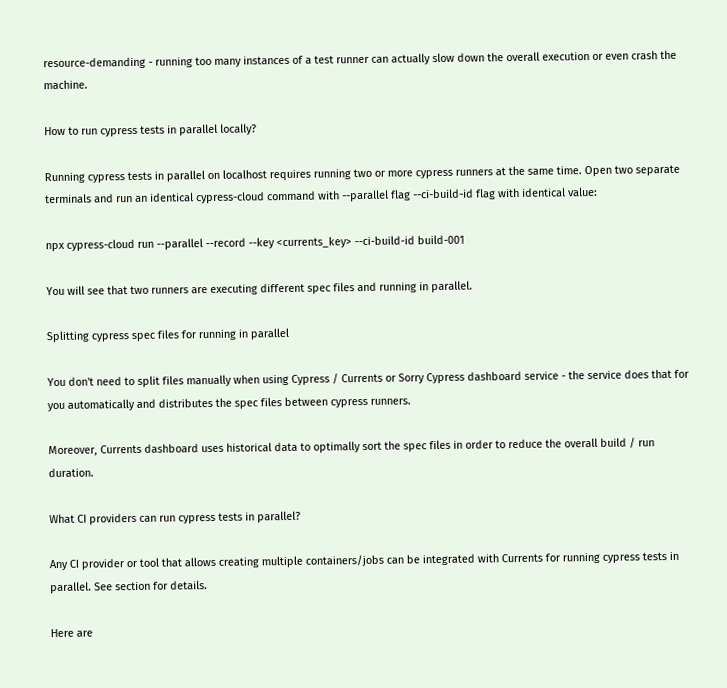resource-demanding - running too many instances of a test runner can actually slow down the overall execution or even crash the machine.

How to run cypress tests in parallel locally?

Running cypress tests in parallel on localhost requires running two or more cypress runners at the same time. Open two separate terminals and run an identical cypress-cloud command with --parallel flag --ci-build-id flag with identical value:

npx cypress-cloud run --parallel --record --key <currents_key> --ci-build-id build-001

You will see that two runners are executing different spec files and running in parallel.

Splitting cypress spec files for running in parallel

You don't need to split files manually when using Cypress / Currents or Sorry Cypress dashboard service - the service does that for you automatically and distributes the spec files between cypress runners.

Moreover, Currents dashboard uses historical data to optimally sort the spec files in order to reduce the overall build / run duration.

What CI providers can run cypress tests in parallel?

Any CI provider or tool that allows creating multiple containers/jobs can be integrated with Currents for running cypress tests in parallel. See section for details.

Here are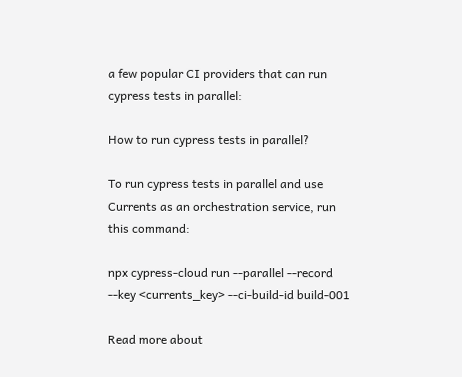a few popular CI providers that can run cypress tests in parallel:

How to run cypress tests in parallel?

To run cypress tests in parallel and use Currents as an orchestration service, run this command:

npx cypress-cloud run --parallel --record --key <currents_key> --ci-build-id build-001

Read more about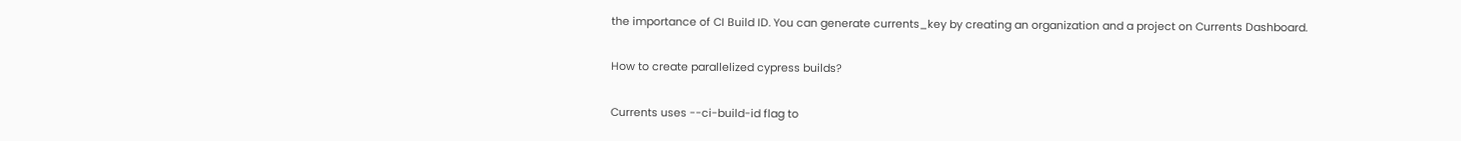the importance of CI Build ID. You can generate currents_key by creating an organization and a project on Currents Dashboard.

How to create parallelized cypress builds?

Currents uses --ci-build-id flag to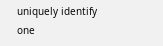uniquely identify one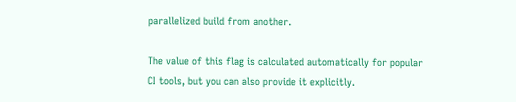parallelized build from another.

The value of this flag is calculated automatically for popular CI tools, but you can also provide it explicitly.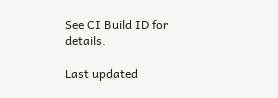See CI Build ID for details.

Last updated